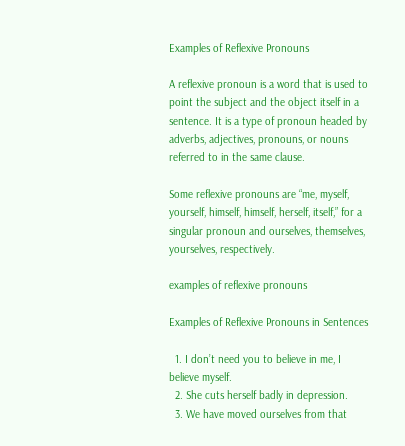Examples of Reflexive Pronouns

A reflexive pronoun is a word that is used to point the subject and the object itself in a sentence. It is a type of pronoun headed by adverbs, adjectives, pronouns, or nouns referred to in the same clause.

Some reflexive pronouns are “me, myself, yourself, himself, himself, herself, itself,” for a singular pronoun and ourselves, themselves, yourselves, respectively.

examples of reflexive pronouns

Examples of Reflexive Pronouns in Sentences

  1. I don’t need you to believe in me, I believe myself.
  2. She cuts herself badly in depression.
  3. We have moved ourselves from that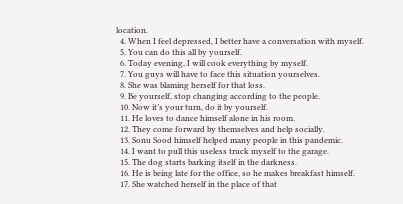location.
  4. When I feel depressed, I better have a conversation with myself.
  5. You can do this all by yourself.
  6. Today evening, I will cook everything by myself.
  7. You guys will have to face this situation yourselves.
  8. She was blaming herself for that loss.
  9. Be yourself, stop changing according to the people.
  10. Now it’s your turn, do it by yourself.
  11. He loves to dance himself alone in his room.
  12. They come forward by themselves and help socially.
  13. Sonu Sood himself helped many people in this pandemic.
  14. I want to pull this useless truck myself to the garage.
  15. The dog starts barking itself in the darkness.
  16. He is being late for the office, so he makes breakfast himself.
  17. She watched herself in the place of that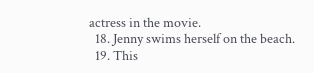actress in the movie.
  18. Jenny swims herself on the beach.
  19. This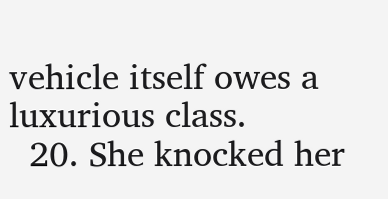vehicle itself owes a luxurious class.
  20. She knocked her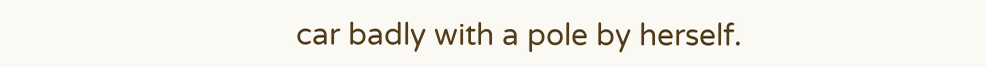car badly with a pole by herself.